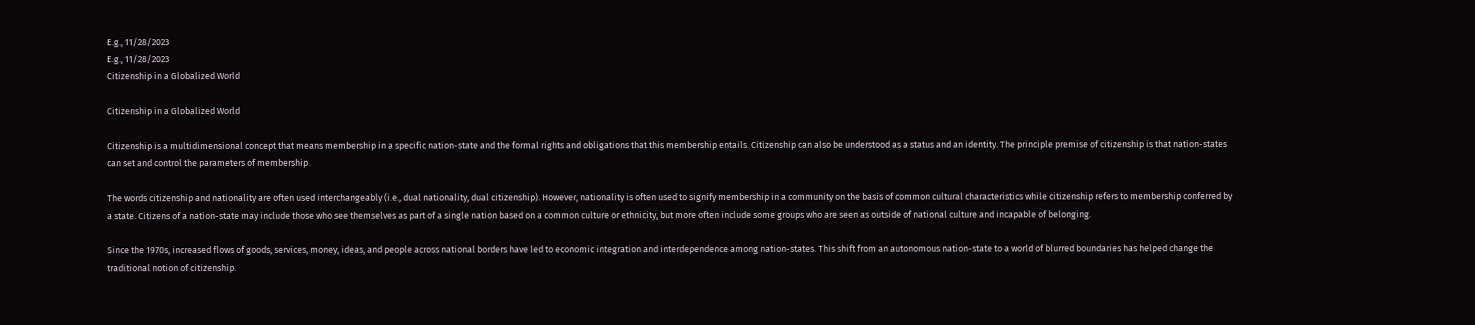E.g., 11/28/2023
E.g., 11/28/2023
Citizenship in a Globalized World

Citizenship in a Globalized World

Citizenship is a multidimensional concept that means membership in a specific nation-state and the formal rights and obligations that this membership entails. Citizenship can also be understood as a status and an identity. The principle premise of citizenship is that nation-states can set and control the parameters of membership.

The words citizenship and nationality are often used interchangeably (i.e., dual nationality, dual citizenship). However, nationality is often used to signify membership in a community on the basis of common cultural characteristics while citizenship refers to membership conferred by a state. Citizens of a nation-state may include those who see themselves as part of a single nation based on a common culture or ethnicity, but more often include some groups who are seen as outside of national culture and incapable of belonging.

Since the 1970s, increased flows of goods, services, money, ideas, and people across national borders have led to economic integration and interdependence among nation-states. This shift from an autonomous nation-state to a world of blurred boundaries has helped change the traditional notion of citizenship.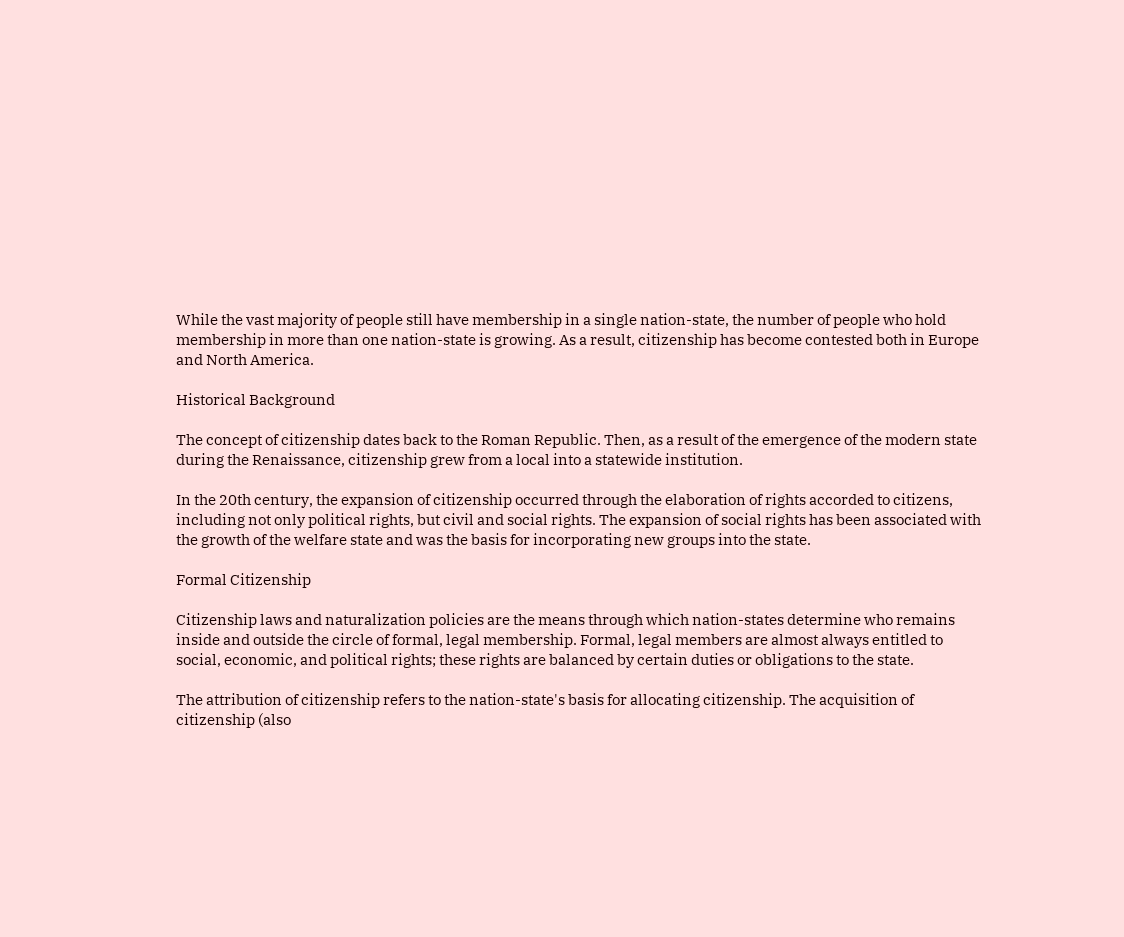While the vast majority of people still have membership in a single nation-state, the number of people who hold membership in more than one nation-state is growing. As a result, citizenship has become contested both in Europe and North America.

Historical Background

The concept of citizenship dates back to the Roman Republic. Then, as a result of the emergence of the modern state during the Renaissance, citizenship grew from a local into a statewide institution.

In the 20th century, the expansion of citizenship occurred through the elaboration of rights accorded to citizens, including not only political rights, but civil and social rights. The expansion of social rights has been associated with the growth of the welfare state and was the basis for incorporating new groups into the state.

Formal Citizenship

Citizenship laws and naturalization policies are the means through which nation-states determine who remains inside and outside the circle of formal, legal membership. Formal, legal members are almost always entitled to social, economic, and political rights; these rights are balanced by certain duties or obligations to the state.

The attribution of citizenship refers to the nation-state's basis for allocating citizenship. The acquisition of citizenship (also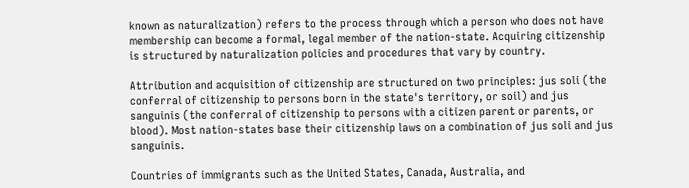known as naturalization) refers to the process through which a person who does not have membership can become a formal, legal member of the nation-state. Acquiring citizenship is structured by naturalization policies and procedures that vary by country.

Attribution and acquisition of citizenship are structured on two principles: jus soli (the conferral of citizenship to persons born in the state's territory, or soil) and jus sanguinis (the conferral of citizenship to persons with a citizen parent or parents, or blood). Most nation-states base their citizenship laws on a combination of jus soli and jus sanguinis.

Countries of immigrants such as the United States, Canada, Australia, and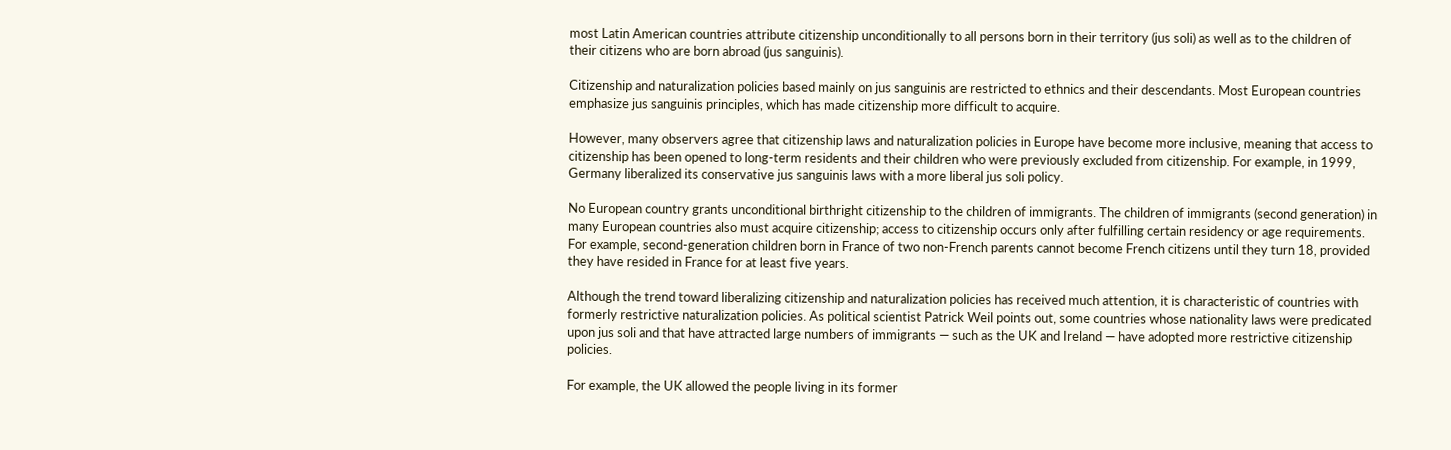most Latin American countries attribute citizenship unconditionally to all persons born in their territory (jus soli) as well as to the children of their citizens who are born abroad (jus sanguinis).

Citizenship and naturalization policies based mainly on jus sanguinis are restricted to ethnics and their descendants. Most European countries emphasize jus sanguinis principles, which has made citizenship more difficult to acquire.

However, many observers agree that citizenship laws and naturalization policies in Europe have become more inclusive, meaning that access to citizenship has been opened to long-term residents and their children who were previously excluded from citizenship. For example, in 1999, Germany liberalized its conservative jus sanguinis laws with a more liberal jus soli policy.

No European country grants unconditional birthright citizenship to the children of immigrants. The children of immigrants (second generation) in many European countries also must acquire citizenship; access to citizenship occurs only after fulfilling certain residency or age requirements. For example, second-generation children born in France of two non-French parents cannot become French citizens until they turn 18, provided they have resided in France for at least five years.

Although the trend toward liberalizing citizenship and naturalization policies has received much attention, it is characteristic of countries with formerly restrictive naturalization policies. As political scientist Patrick Weil points out, some countries whose nationality laws were predicated upon jus soli and that have attracted large numbers of immigrants — such as the UK and Ireland — have adopted more restrictive citizenship policies.

For example, the UK allowed the people living in its former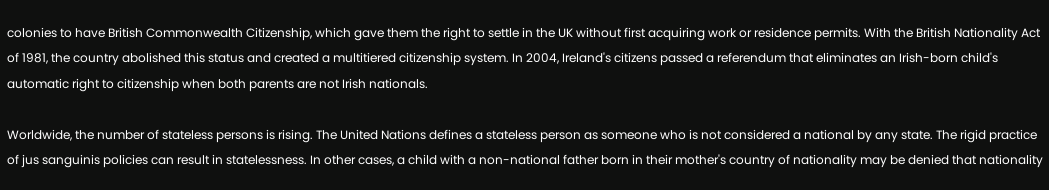colonies to have British Commonwealth Citizenship, which gave them the right to settle in the UK without first acquiring work or residence permits. With the British Nationality Act of 1981, the country abolished this status and created a multitiered citizenship system. In 2004, Ireland's citizens passed a referendum that eliminates an Irish-born child's automatic right to citizenship when both parents are not Irish nationals.

Worldwide, the number of stateless persons is rising. The United Nations defines a stateless person as someone who is not considered a national by any state. The rigid practice of jus sanguinis policies can result in statelessness. In other cases, a child with a non-national father born in their mother's country of nationality may be denied that nationality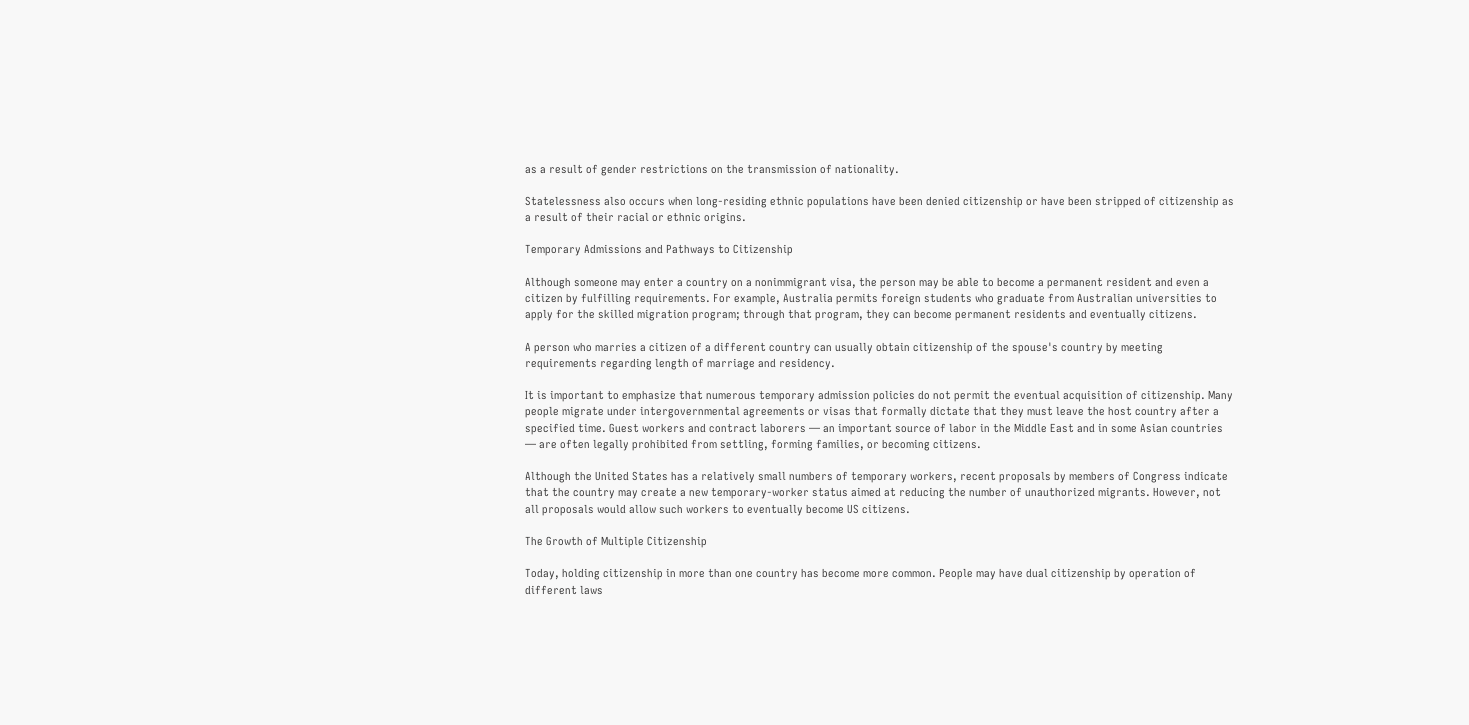as a result of gender restrictions on the transmission of nationality.

Statelessness also occurs when long-residing ethnic populations have been denied citizenship or have been stripped of citizenship as a result of their racial or ethnic origins.

Temporary Admissions and Pathways to Citizenship

Although someone may enter a country on a nonimmigrant visa, the person may be able to become a permanent resident and even a citizen by fulfilling requirements. For example, Australia permits foreign students who graduate from Australian universities to apply for the skilled migration program; through that program, they can become permanent residents and eventually citizens.

A person who marries a citizen of a different country can usually obtain citizenship of the spouse's country by meeting requirements regarding length of marriage and residency.

It is important to emphasize that numerous temporary admission policies do not permit the eventual acquisition of citizenship. Many people migrate under intergovernmental agreements or visas that formally dictate that they must leave the host country after a specified time. Guest workers and contract laborers — an important source of labor in the Middle East and in some Asian countries — are often legally prohibited from settling, forming families, or becoming citizens.

Although the United States has a relatively small numbers of temporary workers, recent proposals by members of Congress indicate that the country may create a new temporary-worker status aimed at reducing the number of unauthorized migrants. However, not all proposals would allow such workers to eventually become US citizens.

The Growth of Multiple Citizenship

Today, holding citizenship in more than one country has become more common. People may have dual citizenship by operation of different laws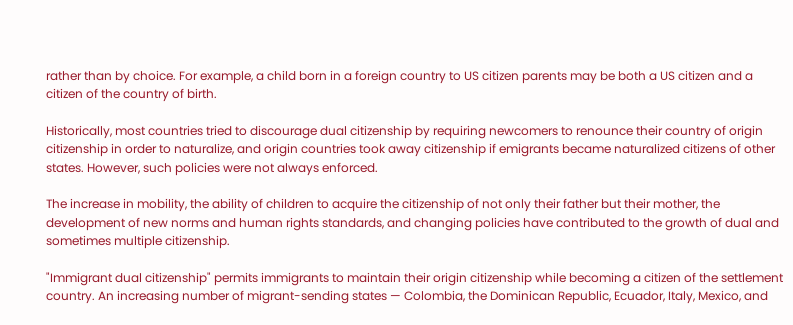rather than by choice. For example, a child born in a foreign country to US citizen parents may be both a US citizen and a citizen of the country of birth.

Historically, most countries tried to discourage dual citizenship by requiring newcomers to renounce their country of origin citizenship in order to naturalize, and origin countries took away citizenship if emigrants became naturalized citizens of other states. However, such policies were not always enforced.

The increase in mobility, the ability of children to acquire the citizenship of not only their father but their mother, the development of new norms and human rights standards, and changing policies have contributed to the growth of dual and sometimes multiple citizenship.

"Immigrant dual citizenship" permits immigrants to maintain their origin citizenship while becoming a citizen of the settlement country. An increasing number of migrant-sending states — Colombia, the Dominican Republic, Ecuador, Italy, Mexico, and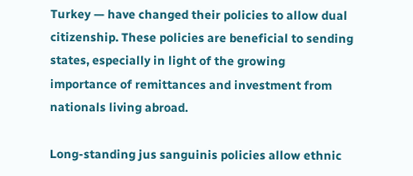Turkey — have changed their policies to allow dual citizenship. These policies are beneficial to sending states, especially in light of the growing importance of remittances and investment from nationals living abroad.

Long-standing jus sanguinis policies allow ethnic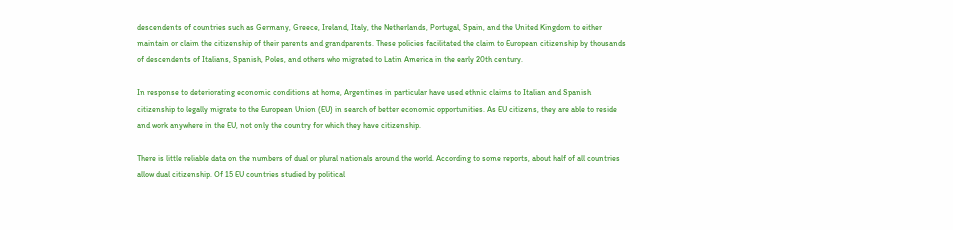descendents of countries such as Germany, Greece, Ireland, Italy, the Netherlands, Portugal, Spain, and the United Kingdom to either maintain or claim the citizenship of their parents and grandparents. These policies facilitated the claim to European citizenship by thousands of descendents of Italians, Spanish, Poles, and others who migrated to Latin America in the early 20th century.

In response to deteriorating economic conditions at home, Argentines in particular have used ethnic claims to Italian and Spanish citizenship to legally migrate to the European Union (EU) in search of better economic opportunities. As EU citizens, they are able to reside and work anywhere in the EU, not only the country for which they have citizenship.

There is little reliable data on the numbers of dual or plural nationals around the world. According to some reports, about half of all countries allow dual citizenship. Of 15 EU countries studied by political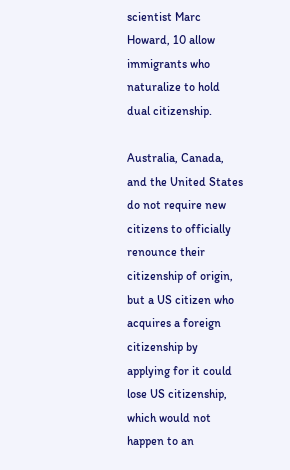scientist Marc Howard, 10 allow immigrants who naturalize to hold dual citizenship.

Australia, Canada, and the United States do not require new citizens to officially renounce their citizenship of origin, but a US citizen who acquires a foreign citizenship by applying for it could lose US citizenship, which would not happen to an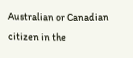Australian or Canadian citizen in the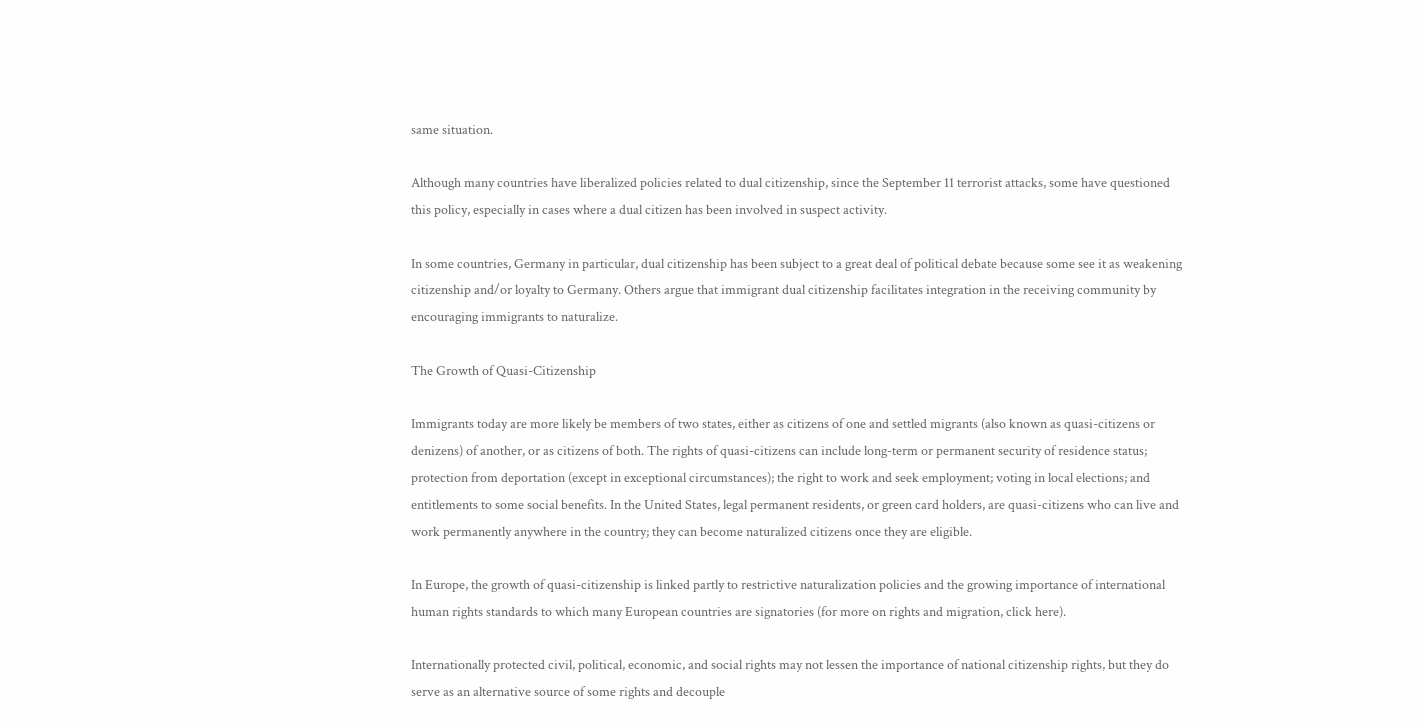same situation.

Although many countries have liberalized policies related to dual citizenship, since the September 11 terrorist attacks, some have questioned this policy, especially in cases where a dual citizen has been involved in suspect activity.

In some countries, Germany in particular, dual citizenship has been subject to a great deal of political debate because some see it as weakening citizenship and/or loyalty to Germany. Others argue that immigrant dual citizenship facilitates integration in the receiving community by encouraging immigrants to naturalize.

The Growth of Quasi-Citizenship

Immigrants today are more likely be members of two states, either as citizens of one and settled migrants (also known as quasi-citizens or denizens) of another, or as citizens of both. The rights of quasi-citizens can include long-term or permanent security of residence status; protection from deportation (except in exceptional circumstances); the right to work and seek employment; voting in local elections; and entitlements to some social benefits. In the United States, legal permanent residents, or green card holders, are quasi-citizens who can live and work permanently anywhere in the country; they can become naturalized citizens once they are eligible.

In Europe, the growth of quasi-citizenship is linked partly to restrictive naturalization policies and the growing importance of international human rights standards to which many European countries are signatories (for more on rights and migration, click here).

Internationally protected civil, political, economic, and social rights may not lessen the importance of national citizenship rights, but they do serve as an alternative source of some rights and decouple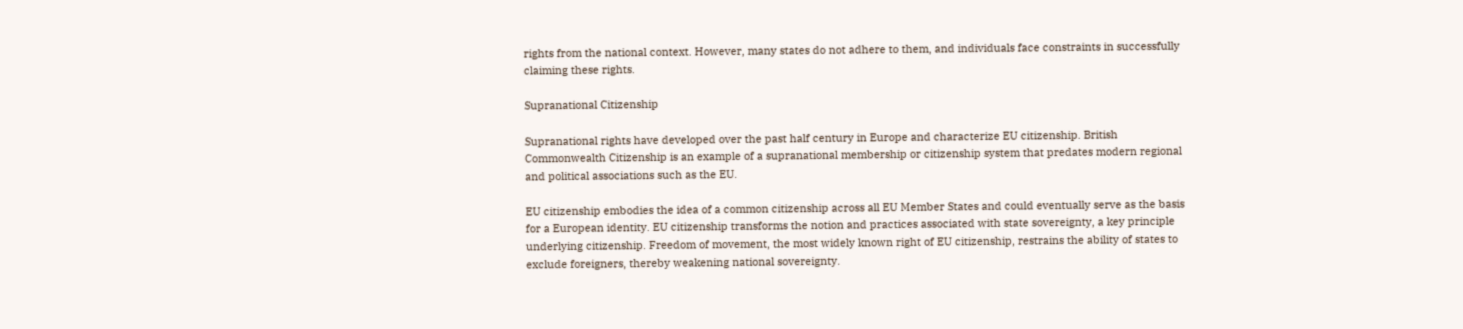rights from the national context. However, many states do not adhere to them, and individuals face constraints in successfully claiming these rights.

Supranational Citizenship

Supranational rights have developed over the past half century in Europe and characterize EU citizenship. British Commonwealth Citizenship is an example of a supranational membership or citizenship system that predates modern regional and political associations such as the EU.

EU citizenship embodies the idea of a common citizenship across all EU Member States and could eventually serve as the basis for a European identity. EU citizenship transforms the notion and practices associated with state sovereignty, a key principle underlying citizenship. Freedom of movement, the most widely known right of EU citizenship, restrains the ability of states to exclude foreigners, thereby weakening national sovereignty.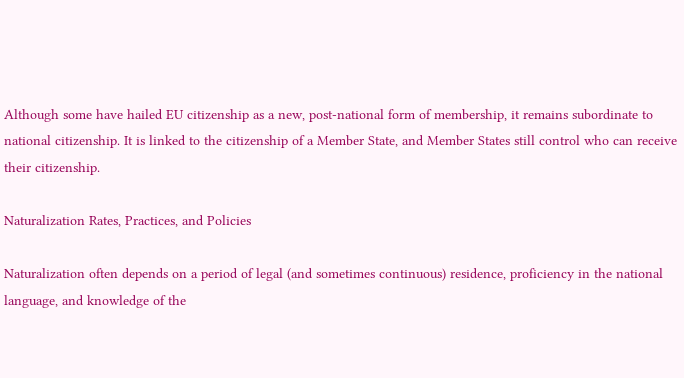Although some have hailed EU citizenship as a new, post-national form of membership, it remains subordinate to national citizenship. It is linked to the citizenship of a Member State, and Member States still control who can receive their citizenship.

Naturalization Rates, Practices, and Policies

Naturalization often depends on a period of legal (and sometimes continuous) residence, proficiency in the national language, and knowledge of the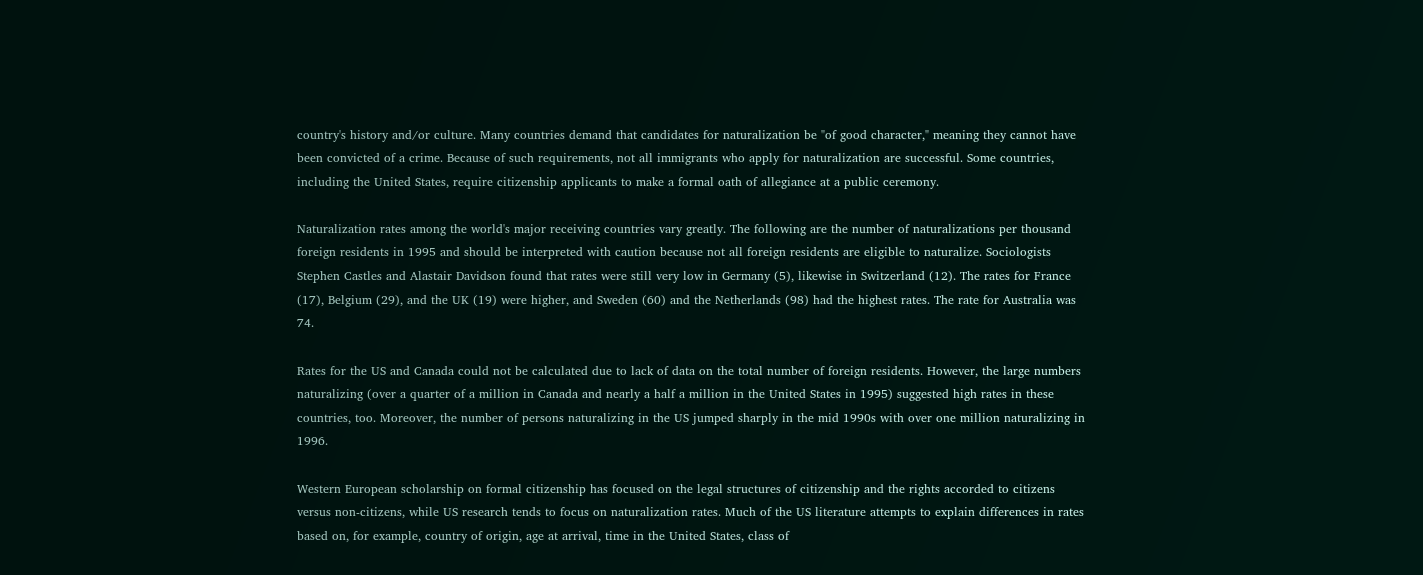country's history and/or culture. Many countries demand that candidates for naturalization be "of good character," meaning they cannot have been convicted of a crime. Because of such requirements, not all immigrants who apply for naturalization are successful. Some countries, including the United States, require citizenship applicants to make a formal oath of allegiance at a public ceremony.

Naturalization rates among the world's major receiving countries vary greatly. The following are the number of naturalizations per thousand foreign residents in 1995 and should be interpreted with caution because not all foreign residents are eligible to naturalize. Sociologists Stephen Castles and Alastair Davidson found that rates were still very low in Germany (5), likewise in Switzerland (12). The rates for France (17), Belgium (29), and the UK (19) were higher, and Sweden (60) and the Netherlands (98) had the highest rates. The rate for Australia was 74.

Rates for the US and Canada could not be calculated due to lack of data on the total number of foreign residents. However, the large numbers naturalizing (over a quarter of a million in Canada and nearly a half a million in the United States in 1995) suggested high rates in these countries, too. Moreover, the number of persons naturalizing in the US jumped sharply in the mid 1990s with over one million naturalizing in 1996.

Western European scholarship on formal citizenship has focused on the legal structures of citizenship and the rights accorded to citizens versus non-citizens, while US research tends to focus on naturalization rates. Much of the US literature attempts to explain differences in rates based on, for example, country of origin, age at arrival, time in the United States, class of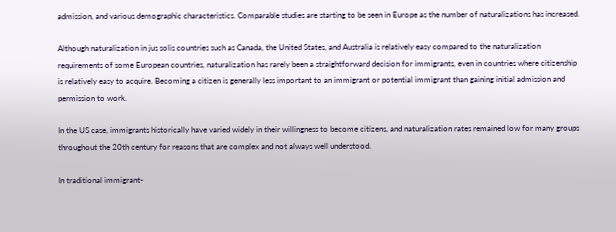admission, and various demographic characteristics. Comparable studies are starting to be seen in Europe as the number of naturalizations has increased.

Although naturalization in jus solis countries such as Canada, the United States, and Australia is relatively easy compared to the naturalization requirements of some European countries, naturalization has rarely been a straightforward decision for immigrants, even in countries where citizenship is relatively easy to acquire. Becoming a citizen is generally less important to an immigrant or potential immigrant than gaining initial admission and permission to work.

In the US case, immigrants historically have varied widely in their willingness to become citizens, and naturalization rates remained low for many groups throughout the 20th century for reasons that are complex and not always well understood.

In traditional immigrant-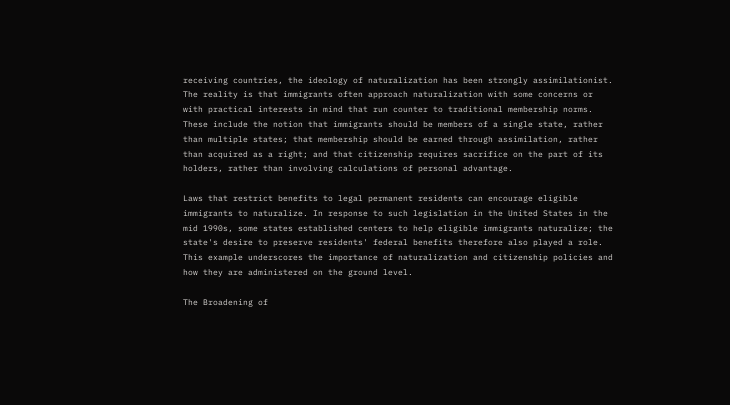receiving countries, the ideology of naturalization has been strongly assimilationist. The reality is that immigrants often approach naturalization with some concerns or with practical interests in mind that run counter to traditional membership norms. These include the notion that immigrants should be members of a single state, rather than multiple states; that membership should be earned through assimilation, rather than acquired as a right; and that citizenship requires sacrifice on the part of its holders, rather than involving calculations of personal advantage.

Laws that restrict benefits to legal permanent residents can encourage eligible immigrants to naturalize. In response to such legislation in the United States in the mid 1990s, some states established centers to help eligible immigrants naturalize; the state's desire to preserve residents' federal benefits therefore also played a role. This example underscores the importance of naturalization and citizenship policies and how they are administered on the ground level.

The Broadening of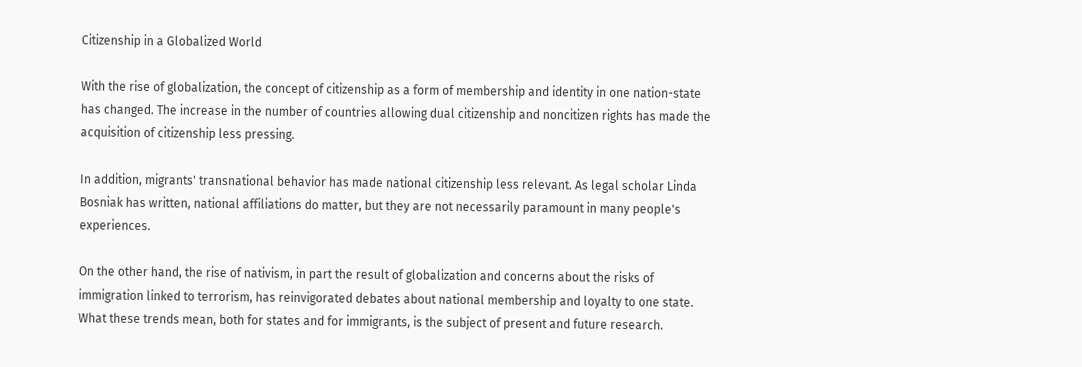Citizenship in a Globalized World

With the rise of globalization, the concept of citizenship as a form of membership and identity in one nation-state has changed. The increase in the number of countries allowing dual citizenship and noncitizen rights has made the acquisition of citizenship less pressing.

In addition, migrants' transnational behavior has made national citizenship less relevant. As legal scholar Linda Bosniak has written, national affiliations do matter, but they are not necessarily paramount in many people's experiences.

On the other hand, the rise of nativism, in part the result of globalization and concerns about the risks of immigration linked to terrorism, has reinvigorated debates about national membership and loyalty to one state. What these trends mean, both for states and for immigrants, is the subject of present and future research.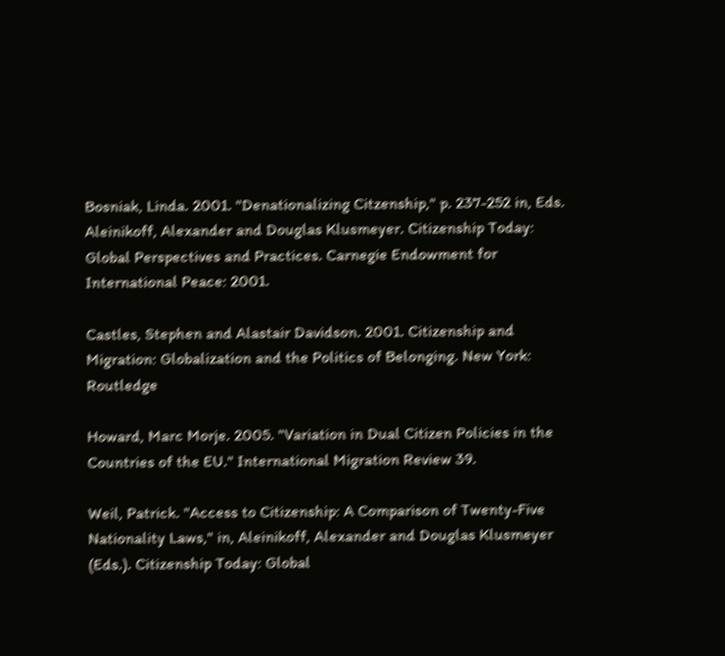Bosniak, Linda. 2001. "Denationalizing Citzenship," p. 237-252 in, Eds. Aleinikoff, Alexander and Douglas Klusmeyer. Citizenship Today: Global Perspectives and Practices. Carnegie Endowment for International Peace: 2001.

Castles, Stephen and Alastair Davidson. 2001. Citizenship and Migration: Globalization and the Politics of Belonging. New York: Routledge

Howard, Marc Morje. 2005. "Variation in Dual Citizen Policies in the Countries of the EU." International Migration Review 39.

Weil, Patrick. "Access to Citizenship: A Comparison of Twenty-Five Nationality Laws," in, Aleinikoff, Alexander and Douglas Klusmeyer (Eds.). Citizenship Today: Global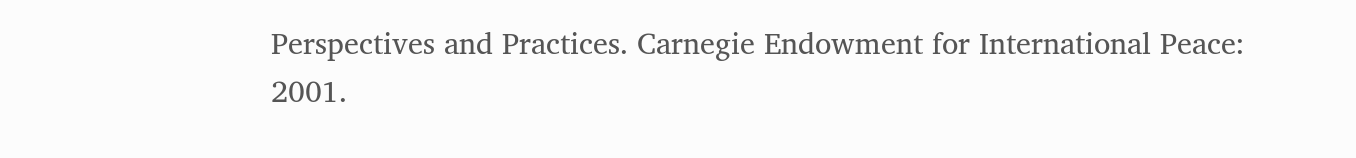Perspectives and Practices. Carnegie Endowment for International Peace: 2001.